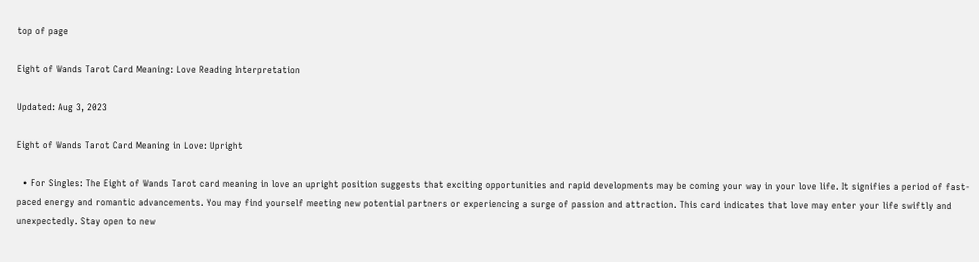top of page

Eight of Wands Tarot Card Meaning: Love Reading Interpretation

Updated: Aug 3, 2023

Eight of Wands Tarot Card Meaning in Love: Upright

  • For Singles: The Eight of Wands Tarot card meaning in love an upright position suggests that exciting opportunities and rapid developments may be coming your way in your love life. It signifies a period of fast-paced energy and romantic advancements. You may find yourself meeting new potential partners or experiencing a surge of passion and attraction. This card indicates that love may enter your life swiftly and unexpectedly. Stay open to new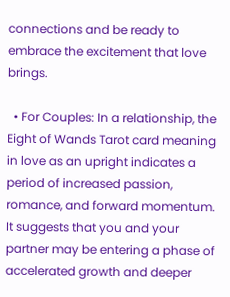connections and be ready to embrace the excitement that love brings.

  • For Couples: In a relationship, the Eight of Wands Tarot card meaning in love as an upright indicates a period of increased passion, romance, and forward momentum. It suggests that you and your partner may be entering a phase of accelerated growth and deeper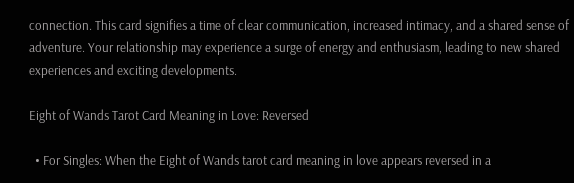connection. This card signifies a time of clear communication, increased intimacy, and a shared sense of adventure. Your relationship may experience a surge of energy and enthusiasm, leading to new shared experiences and exciting developments.

Eight of Wands Tarot Card Meaning in Love: Reversed

  • For Singles: When the Eight of Wands tarot card meaning in love appears reversed in a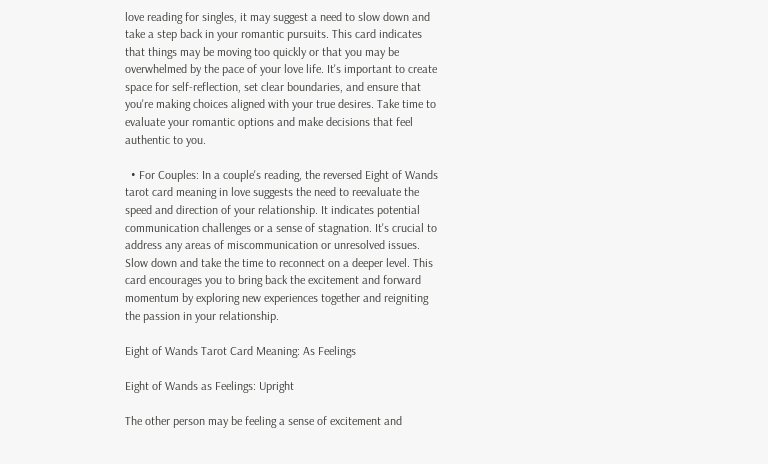love reading for singles, it may suggest a need to slow down and take a step back in your romantic pursuits. This card indicates that things may be moving too quickly or that you may be overwhelmed by the pace of your love life. It's important to create space for self-reflection, set clear boundaries, and ensure that you're making choices aligned with your true desires. Take time to evaluate your romantic options and make decisions that feel authentic to you.

  • For Couples: In a couple's reading, the reversed Eight of Wands tarot card meaning in love suggests the need to reevaluate the speed and direction of your relationship. It indicates potential communication challenges or a sense of stagnation. It's crucial to address any areas of miscommunication or unresolved issues. Slow down and take the time to reconnect on a deeper level. This card encourages you to bring back the excitement and forward momentum by exploring new experiences together and reigniting the passion in your relationship.

Eight of Wands Tarot Card Meaning: As Feelings

Eight of Wands as Feelings: Upright

The other person may be feeling a sense of excitement and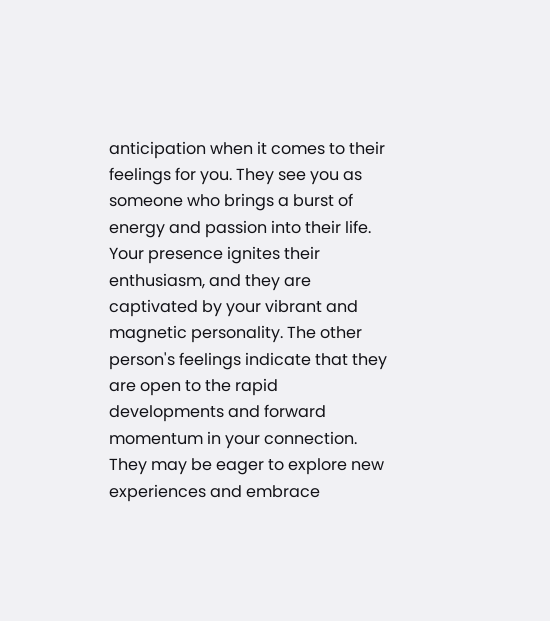anticipation when it comes to their feelings for you. They see you as someone who brings a burst of energy and passion into their life. Your presence ignites their enthusiasm, and they are captivated by your vibrant and magnetic personality. The other person's feelings indicate that they are open to the rapid developments and forward momentum in your connection. They may be eager to explore new experiences and embrace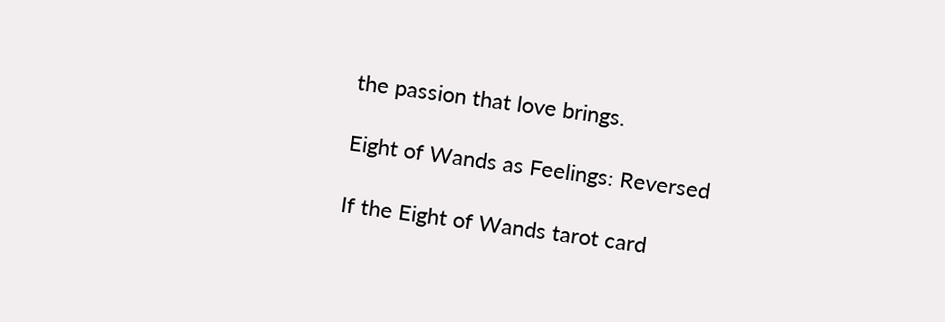the passion that love brings.

Eight of Wands as Feelings: Reversed

If the Eight of Wands tarot card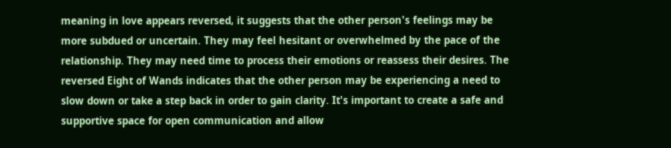meaning in love appears reversed, it suggests that the other person's feelings may be more subdued or uncertain. They may feel hesitant or overwhelmed by the pace of the relationship. They may need time to process their emotions or reassess their desires. The reversed Eight of Wands indicates that the other person may be experiencing a need to slow down or take a step back in order to gain clarity. It's important to create a safe and supportive space for open communication and allow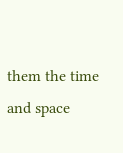them the time and space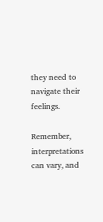they need to navigate their feelings.

Remember, interpretations can vary, and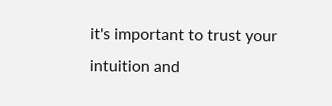it's important to trust your intuition and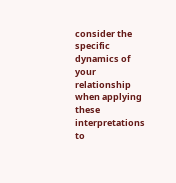consider the specific dynamics of your relationship when applying these interpretations to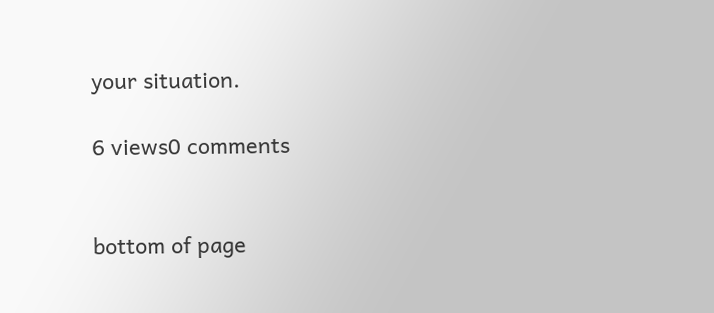your situation.

6 views0 comments


bottom of page